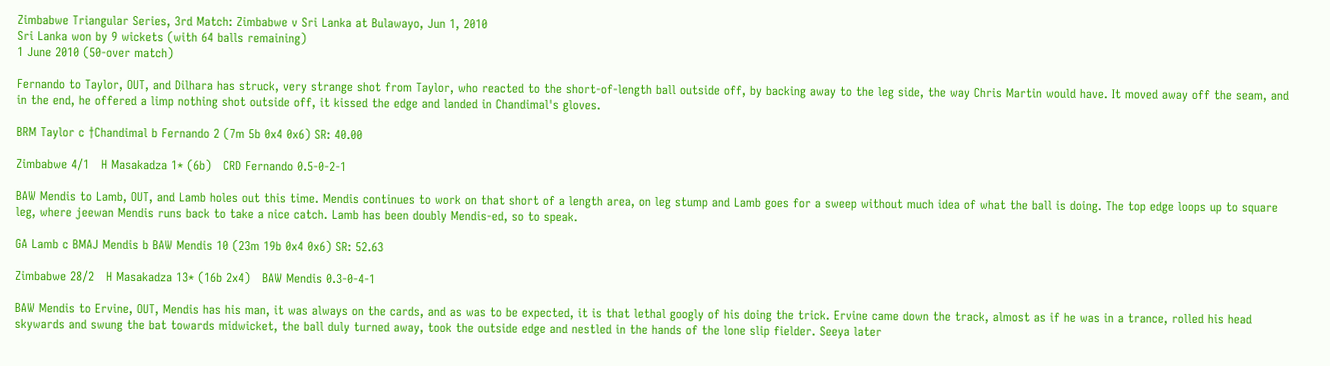Zimbabwe Triangular Series, 3rd Match: Zimbabwe v Sri Lanka at Bulawayo, Jun 1, 2010
Sri Lanka won by 9 wickets (with 64 balls remaining)
1 June 2010 (50-over match)

Fernando to Taylor, OUT, and Dilhara has struck, very strange shot from Taylor, who reacted to the short-of-length ball outside off, by backing away to the leg side, the way Chris Martin would have. It moved away off the seam, and in the end, he offered a limp nothing shot outside off, it kissed the edge and landed in Chandimal's gloves.

BRM Taylor c †Chandimal b Fernando 2 (7m 5b 0x4 0x6) SR: 40.00

Zimbabwe 4/1   H Masakadza 1* (6b)   CRD Fernando 0.5-0-2-1

BAW Mendis to Lamb, OUT, and Lamb holes out this time. Mendis continues to work on that short of a length area, on leg stump and Lamb goes for a sweep without much idea of what the ball is doing. The top edge loops up to square leg, where jeewan Mendis runs back to take a nice catch. Lamb has been doubly Mendis-ed, so to speak.

GA Lamb c BMAJ Mendis b BAW Mendis 10 (23m 19b 0x4 0x6) SR: 52.63

Zimbabwe 28/2   H Masakadza 13* (16b 2x4)   BAW Mendis 0.3-0-4-1

BAW Mendis to Ervine, OUT, Mendis has his man, it was always on the cards, and as was to be expected, it is that lethal googly of his doing the trick. Ervine came down the track, almost as if he was in a trance, rolled his head skywards and swung the bat towards midwicket, the ball duly turned away, took the outside edge and nestled in the hands of the lone slip fielder. Seeya later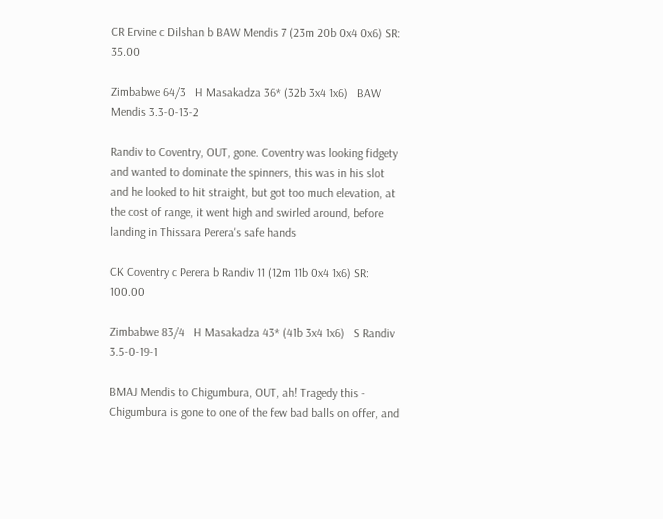CR Ervine c Dilshan b BAW Mendis 7 (23m 20b 0x4 0x6) SR: 35.00

Zimbabwe 64/3   H Masakadza 36* (32b 3x4 1x6)   BAW Mendis 3.3-0-13-2

Randiv to Coventry, OUT, gone. Coventry was looking fidgety and wanted to dominate the spinners, this was in his slot and he looked to hit straight, but got too much elevation, at the cost of range, it went high and swirled around, before landing in Thissara Perera's safe hands

CK Coventry c Perera b Randiv 11 (12m 11b 0x4 1x6) SR: 100.00

Zimbabwe 83/4   H Masakadza 43* (41b 3x4 1x6)   S Randiv 3.5-0-19-1

BMAJ Mendis to Chigumbura, OUT, ah! Tragedy this - Chigumbura is gone to one of the few bad balls on offer, and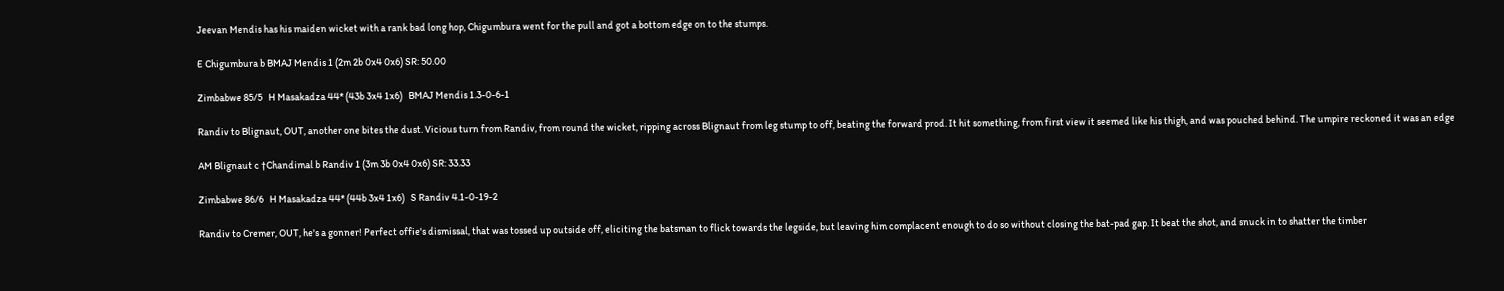Jeevan Mendis has his maiden wicket with a rank bad long hop, Chigumbura went for the pull and got a bottom edge on to the stumps.

E Chigumbura b BMAJ Mendis 1 (2m 2b 0x4 0x6) SR: 50.00

Zimbabwe 85/5   H Masakadza 44* (43b 3x4 1x6)   BMAJ Mendis 1.3-0-6-1

Randiv to Blignaut, OUT, another one bites the dust. Vicious turn from Randiv, from round the wicket, ripping across Blignaut from leg stump to off, beating the forward prod. It hit something, from first view it seemed like his thigh, and was pouched behind. The umpire reckoned it was an edge

AM Blignaut c †Chandimal b Randiv 1 (3m 3b 0x4 0x6) SR: 33.33

Zimbabwe 86/6   H Masakadza 44* (44b 3x4 1x6)   S Randiv 4.1-0-19-2

Randiv to Cremer, OUT, he's a gonner! Perfect offie's dismissal, that was tossed up outside off, eliciting the batsman to flick towards the legside, but leaving him complacent enough to do so without closing the bat-pad gap. It beat the shot, and snuck in to shatter the timber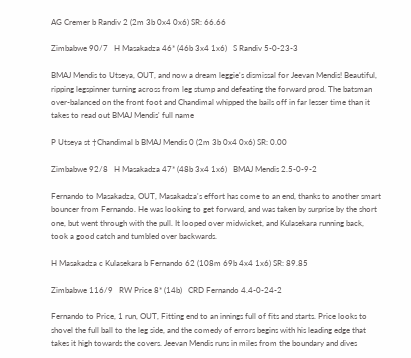AG Cremer b Randiv 2 (2m 3b 0x4 0x6) SR: 66.66

Zimbabwe 90/7   H Masakadza 46* (46b 3x4 1x6)   S Randiv 5-0-23-3

BMAJ Mendis to Utseya, OUT, and now a dream leggie's dismissal for Jeevan Mendis! Beautiful, ripping legspinner turning across from leg stump and defeating the forward prod. The batsman over-balanced on the front foot and Chandimal whipped the bails off in far lesser time than it takes to read out BMAJ Mendis' full name

P Utseya st †Chandimal b BMAJ Mendis 0 (2m 3b 0x4 0x6) SR: 0.00

Zimbabwe 92/8   H Masakadza 47* (48b 3x4 1x6)   BMAJ Mendis 2.5-0-9-2

Fernando to Masakadza, OUT, Masakadza's effort has come to an end, thanks to another smart bouncer from Fernando. He was looking to get forward, and was taken by surprise by the short one, but went through with the pull. It looped over midwicket, and Kulasekara running back, took a good catch and tumbled over backwards.

H Masakadza c Kulasekara b Fernando 62 (108m 69b 4x4 1x6) SR: 89.85

Zimbabwe 116/9   RW Price 8* (14b)   CRD Fernando 4.4-0-24-2

Fernando to Price, 1 run, OUT, Fitting end to an innings full of fits and starts. Price looks to shovel the full ball to the leg side, and the comedy of errors begins with his leading edge that takes it high towards the covers. Jeevan Mendis runs in miles from the boundary and dives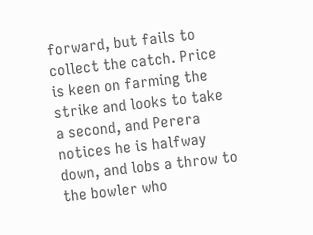forward, but fails to collect the catch. Price is keen on farming the strike and looks to take a second, and Perera notices he is halfway down, and lobs a throw to the bowler who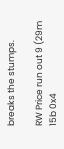breaks the stumps.

RW Price run out 9 (29m 15b 0x4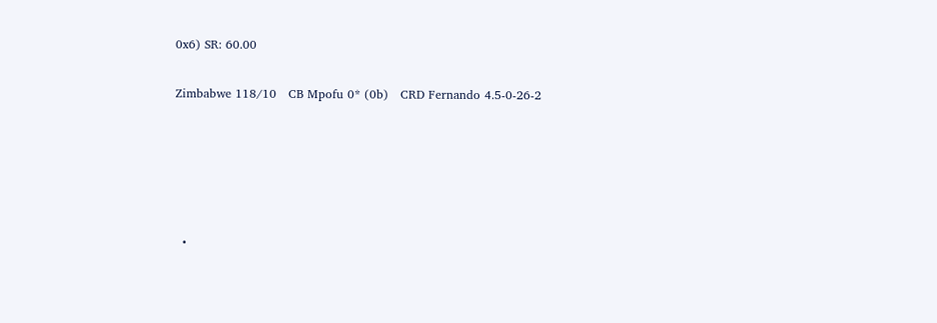0x6) SR: 60.00

Zimbabwe 118/10   CB Mpofu 0* (0b)   CRD Fernando 4.5-0-26-2





  •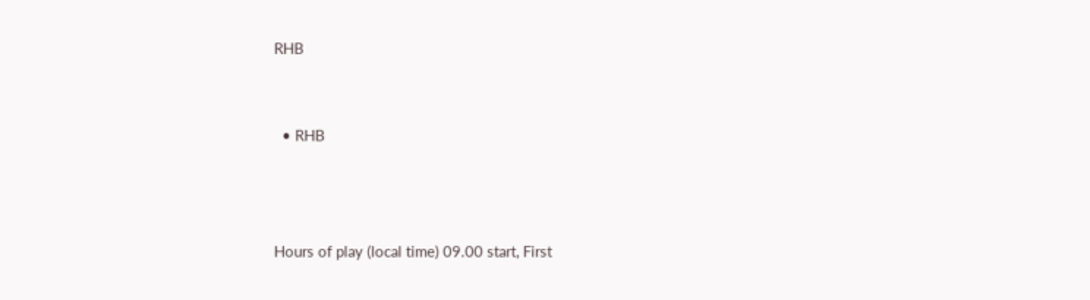RHB


  • RHB



Hours of play (local time) 09.00 start, First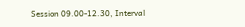Session 09.00-12.30, Interval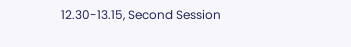12.30-13.15, Second Session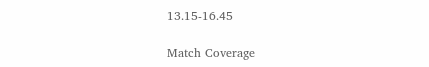13.15-16.45

Match Coverage